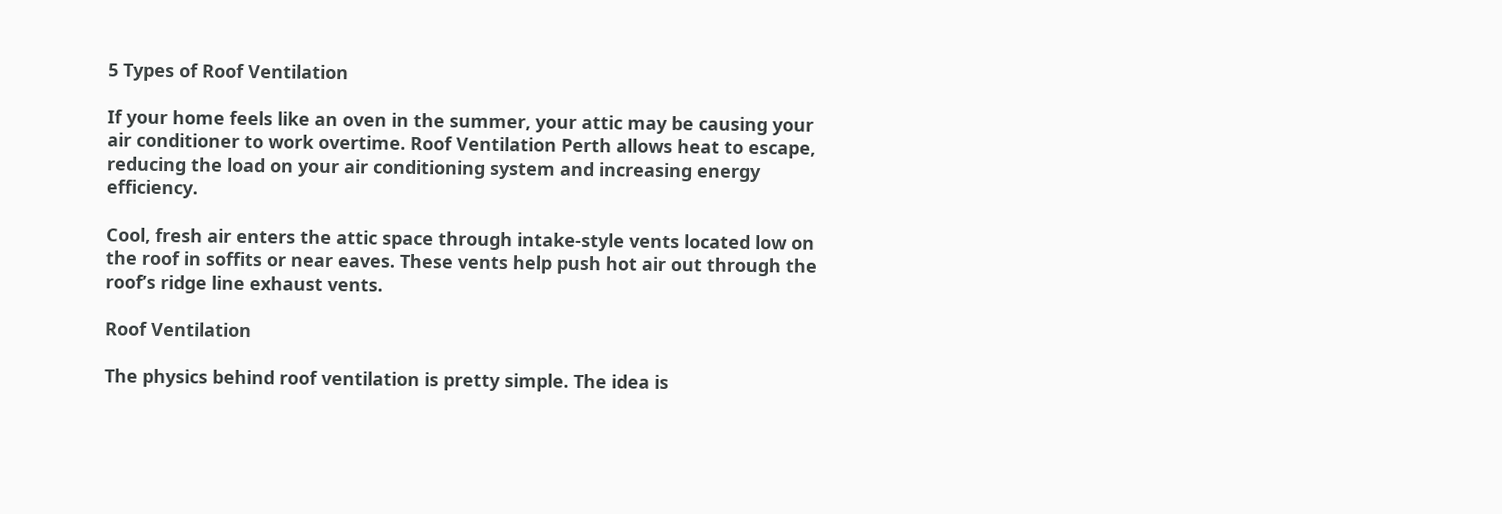5 Types of Roof Ventilation

If your home feels like an oven in the summer, your attic may be causing your air conditioner to work overtime. Roof Ventilation Perth allows heat to escape, reducing the load on your air conditioning system and increasing energy efficiency.

Cool, fresh air enters the attic space through intake-style vents located low on the roof in soffits or near eaves. These vents help push hot air out through the roof’s ridge line exhaust vents.

Roof Ventilation

The physics behind roof ventilation is pretty simple. The idea is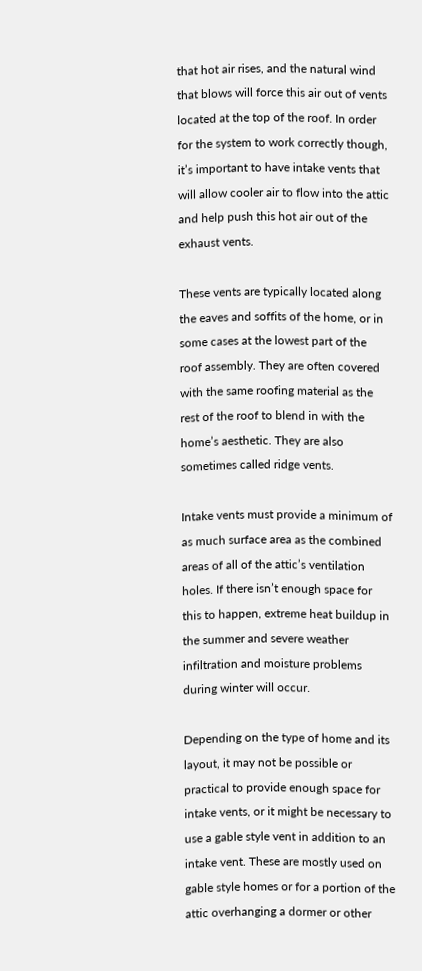that hot air rises, and the natural wind that blows will force this air out of vents located at the top of the roof. In order for the system to work correctly though, it’s important to have intake vents that will allow cooler air to flow into the attic and help push this hot air out of the exhaust vents.

These vents are typically located along the eaves and soffits of the home, or in some cases at the lowest part of the roof assembly. They are often covered with the same roofing material as the rest of the roof to blend in with the home’s aesthetic. They are also sometimes called ridge vents.

Intake vents must provide a minimum of as much surface area as the combined areas of all of the attic’s ventilation holes. If there isn’t enough space for this to happen, extreme heat buildup in the summer and severe weather infiltration and moisture problems during winter will occur.

Depending on the type of home and its layout, it may not be possible or practical to provide enough space for intake vents, or it might be necessary to use a gable style vent in addition to an intake vent. These are mostly used on gable style homes or for a portion of the attic overhanging a dormer or other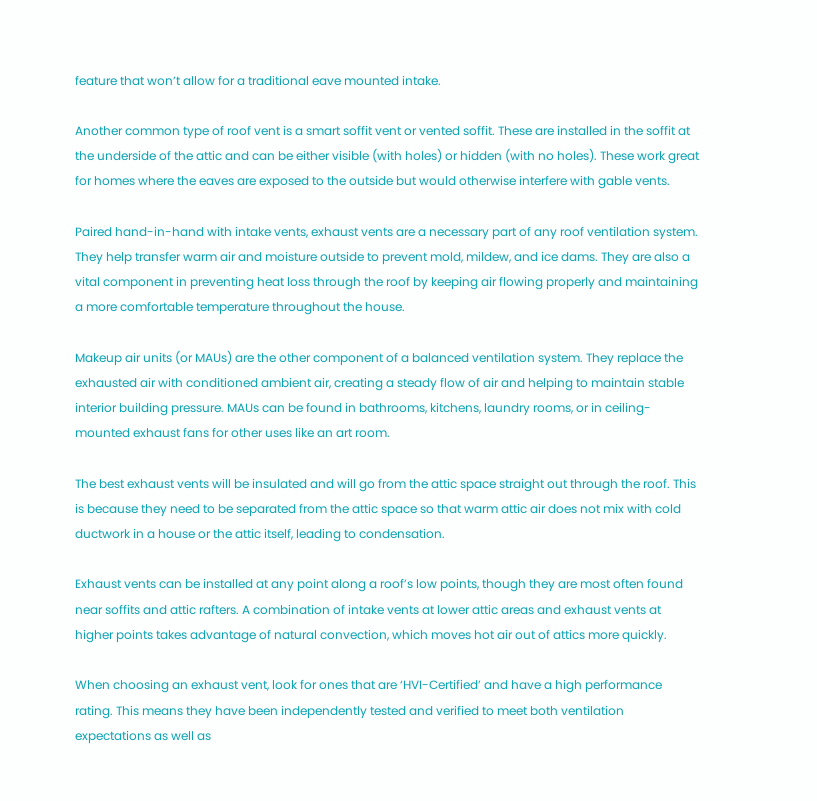feature that won’t allow for a traditional eave mounted intake.

Another common type of roof vent is a smart soffit vent or vented soffit. These are installed in the soffit at the underside of the attic and can be either visible (with holes) or hidden (with no holes). These work great for homes where the eaves are exposed to the outside but would otherwise interfere with gable vents.

Paired hand-in-hand with intake vents, exhaust vents are a necessary part of any roof ventilation system. They help transfer warm air and moisture outside to prevent mold, mildew, and ice dams. They are also a vital component in preventing heat loss through the roof by keeping air flowing properly and maintaining a more comfortable temperature throughout the house.

Makeup air units (or MAUs) are the other component of a balanced ventilation system. They replace the exhausted air with conditioned ambient air, creating a steady flow of air and helping to maintain stable interior building pressure. MAUs can be found in bathrooms, kitchens, laundry rooms, or in ceiling-mounted exhaust fans for other uses like an art room.

The best exhaust vents will be insulated and will go from the attic space straight out through the roof. This is because they need to be separated from the attic space so that warm attic air does not mix with cold ductwork in a house or the attic itself, leading to condensation.

Exhaust vents can be installed at any point along a roof’s low points, though they are most often found near soffits and attic rafters. A combination of intake vents at lower attic areas and exhaust vents at higher points takes advantage of natural convection, which moves hot air out of attics more quickly.

When choosing an exhaust vent, look for ones that are ‘HVI-Certified’ and have a high performance rating. This means they have been independently tested and verified to meet both ventilation expectations as well as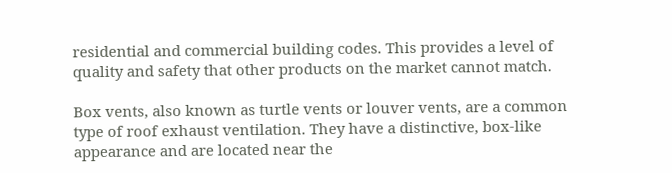residential and commercial building codes. This provides a level of quality and safety that other products on the market cannot match.

Box vents, also known as turtle vents or louver vents, are a common type of roof exhaust ventilation. They have a distinctive, box-like appearance and are located near the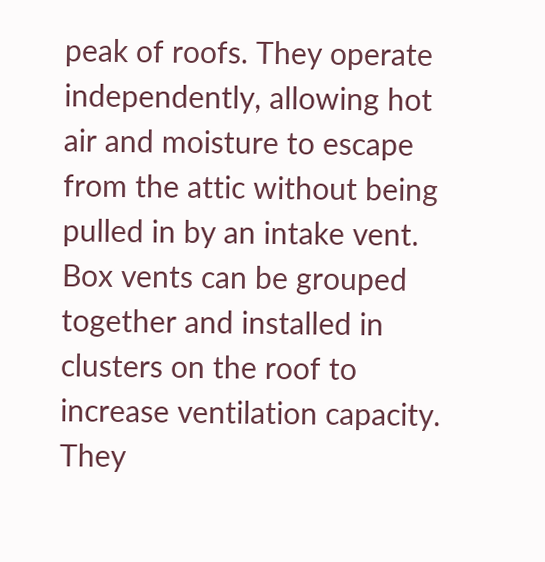peak of roofs. They operate independently, allowing hot air and moisture to escape from the attic without being pulled in by an intake vent. Box vents can be grouped together and installed in clusters on the roof to increase ventilation capacity. They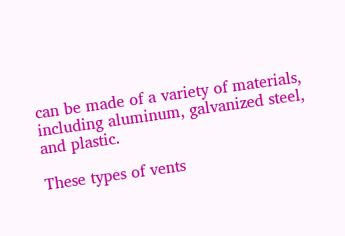can be made of a variety of materials, including aluminum, galvanized steel, and plastic.

These types of vents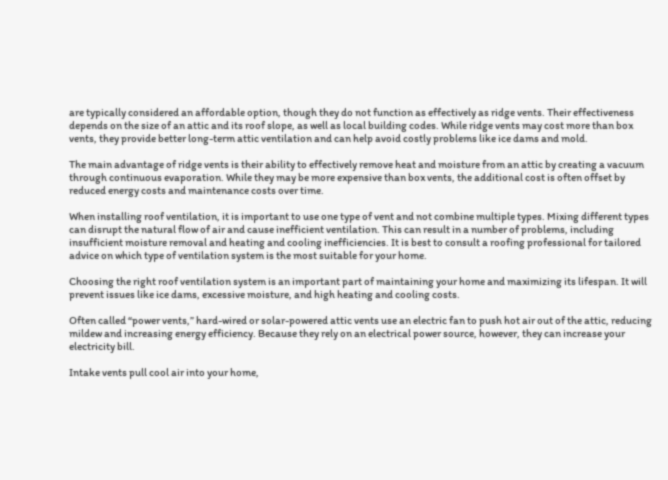are typically considered an affordable option, though they do not function as effectively as ridge vents. Their effectiveness depends on the size of an attic and its roof slope, as well as local building codes. While ridge vents may cost more than box vents, they provide better long-term attic ventilation and can help avoid costly problems like ice dams and mold.

The main advantage of ridge vents is their ability to effectively remove heat and moisture from an attic by creating a vacuum through continuous evaporation. While they may be more expensive than box vents, the additional cost is often offset by reduced energy costs and maintenance costs over time.

When installing roof ventilation, it is important to use one type of vent and not combine multiple types. Mixing different types can disrupt the natural flow of air and cause inefficient ventilation. This can result in a number of problems, including insufficient moisture removal and heating and cooling inefficiencies. It is best to consult a roofing professional for tailored advice on which type of ventilation system is the most suitable for your home.

Choosing the right roof ventilation system is an important part of maintaining your home and maximizing its lifespan. It will prevent issues like ice dams, excessive moisture, and high heating and cooling costs.

Often called “power vents,” hard-wired or solar-powered attic vents use an electric fan to push hot air out of the attic, reducing mildew and increasing energy efficiency. Because they rely on an electrical power source, however, they can increase your electricity bill.

Intake vents pull cool air into your home,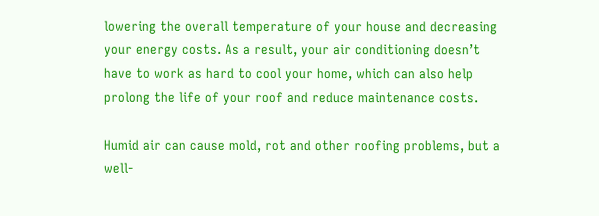lowering the overall temperature of your house and decreasing your energy costs. As a result, your air conditioning doesn’t have to work as hard to cool your home, which can also help prolong the life of your roof and reduce maintenance costs.

Humid air can cause mold, rot and other roofing problems, but a well-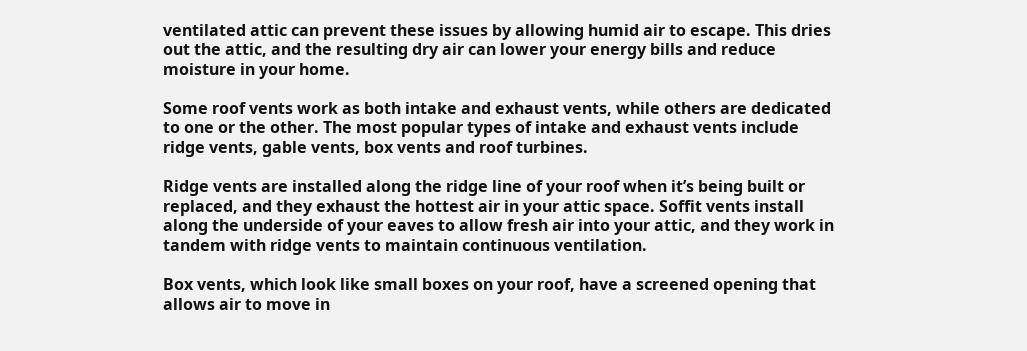ventilated attic can prevent these issues by allowing humid air to escape. This dries out the attic, and the resulting dry air can lower your energy bills and reduce moisture in your home.

Some roof vents work as both intake and exhaust vents, while others are dedicated to one or the other. The most popular types of intake and exhaust vents include ridge vents, gable vents, box vents and roof turbines.

Ridge vents are installed along the ridge line of your roof when it’s being built or replaced, and they exhaust the hottest air in your attic space. Soffit vents install along the underside of your eaves to allow fresh air into your attic, and they work in tandem with ridge vents to maintain continuous ventilation.

Box vents, which look like small boxes on your roof, have a screened opening that allows air to move in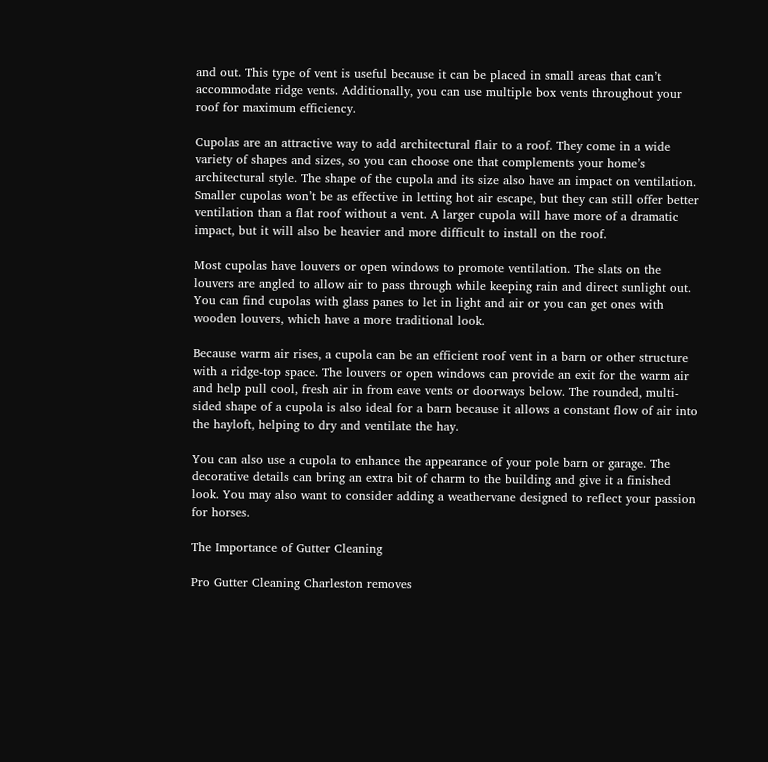and out. This type of vent is useful because it can be placed in small areas that can’t accommodate ridge vents. Additionally, you can use multiple box vents throughout your roof for maximum efficiency.

Cupolas are an attractive way to add architectural flair to a roof. They come in a wide variety of shapes and sizes, so you can choose one that complements your home’s architectural style. The shape of the cupola and its size also have an impact on ventilation. Smaller cupolas won’t be as effective in letting hot air escape, but they can still offer better ventilation than a flat roof without a vent. A larger cupola will have more of a dramatic impact, but it will also be heavier and more difficult to install on the roof.

Most cupolas have louvers or open windows to promote ventilation. The slats on the louvers are angled to allow air to pass through while keeping rain and direct sunlight out. You can find cupolas with glass panes to let in light and air or you can get ones with wooden louvers, which have a more traditional look.

Because warm air rises, a cupola can be an efficient roof vent in a barn or other structure with a ridge-top space. The louvers or open windows can provide an exit for the warm air and help pull cool, fresh air in from eave vents or doorways below. The rounded, multi-sided shape of a cupola is also ideal for a barn because it allows a constant flow of air into the hayloft, helping to dry and ventilate the hay.

You can also use a cupola to enhance the appearance of your pole barn or garage. The decorative details can bring an extra bit of charm to the building and give it a finished look. You may also want to consider adding a weathervane designed to reflect your passion for horses.

The Importance of Gutter Cleaning

Pro Gutter Cleaning Charleston removes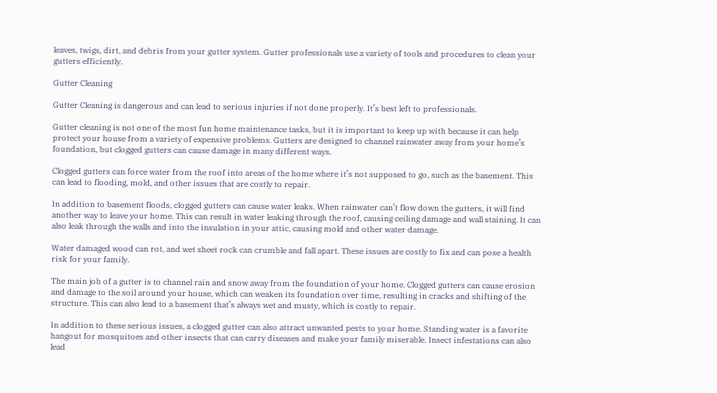leaves, twigs, dirt, and debris from your gutter system. Gutter professionals use a variety of tools and procedures to clean your gutters efficiently.

Gutter Cleaning

Gutter Cleaning is dangerous and can lead to serious injuries if not done properly. It’s best left to professionals.

Gutter cleaning is not one of the most fun home maintenance tasks, but it is important to keep up with because it can help protect your house from a variety of expensive problems. Gutters are designed to channel rainwater away from your home’s foundation, but clogged gutters can cause damage in many different ways.

Clogged gutters can force water from the roof into areas of the home where it’s not supposed to go, such as the basement. This can lead to flooding, mold, and other issues that are costly to repair.

In addition to basement floods, clogged gutters can cause water leaks. When rainwater can’t flow down the gutters, it will find another way to leave your home. This can result in water leaking through the roof, causing ceiling damage and wall staining. It can also leak through the walls and into the insulation in your attic, causing mold and other water damage.

Water damaged wood can rot, and wet sheet rock can crumble and fall apart. These issues are costly to fix and can pose a health risk for your family.

The main job of a gutter is to channel rain and snow away from the foundation of your home. Clogged gutters can cause erosion and damage to the soil around your house, which can weaken its foundation over time, resulting in cracks and shifting of the structure. This can also lead to a basement that’s always wet and musty, which is costly to repair.

In addition to these serious issues, a clogged gutter can also attract unwanted pests to your home. Standing water is a favorite hangout for mosquitoes and other insects that can carry diseases and make your family miserable. Insect infestations can also lead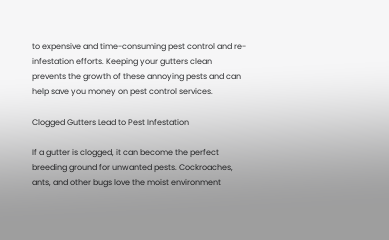to expensive and time-consuming pest control and re-infestation efforts. Keeping your gutters clean prevents the growth of these annoying pests and can help save you money on pest control services.

Clogged Gutters Lead to Pest Infestation

If a gutter is clogged, it can become the perfect breeding ground for unwanted pests. Cockroaches, ants, and other bugs love the moist environment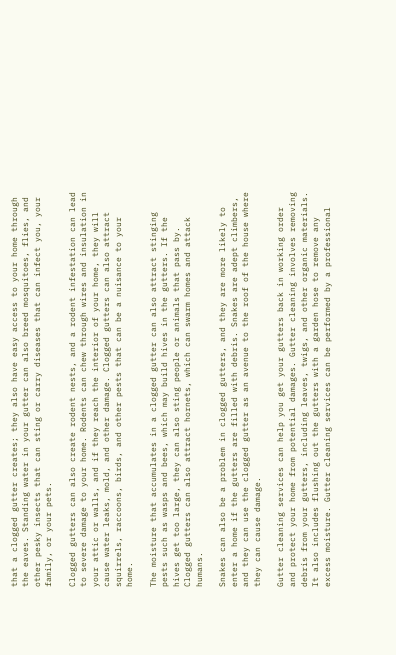that a clogged gutter creates; they also have easy access to your home through the eaves. Standing water in your gutter can also breed mosquitoes, flies, and other pesky insects that can sting or carry diseases that can infect you, your family, or your pets.

Clogged gutters can also create rodent nests, and a rodent infestation can lead to severe damage to your home. Rodents can chew through wires and insulation in your attic or walls, and if they reach the interior of your home, they will cause water leaks, mold, and other damage. Clogged gutters can also attract squirrels, raccoons, birds, and other pests that can be a nuisance to your home.

The moisture that accumulates in a clogged gutter can also attract stinging pests such as wasps and bees, which may build hives in the gutters. If the hives get too large, they can also sting people or animals that pass by. Clogged gutters can also attract hornets, which can swarm homes and attack humans.

Snakes can also be a problem in clogged gutters, and they are more likely to enter a home if the gutters are filled with debris. Snakes are adept climbers, and they can use the clogged gutter as an avenue to the roof of the house where they can cause damage.

Gutter cleaning services can help you get your gutters back in working order and protect your home from potential damages. Gutter cleaning involves removing debris from your gutters, including leaves, twigs, and other organic materials. It also includes flushing out the gutters with a garden hose to remove any excess moisture. Gutter cleaning services can be performed by a professional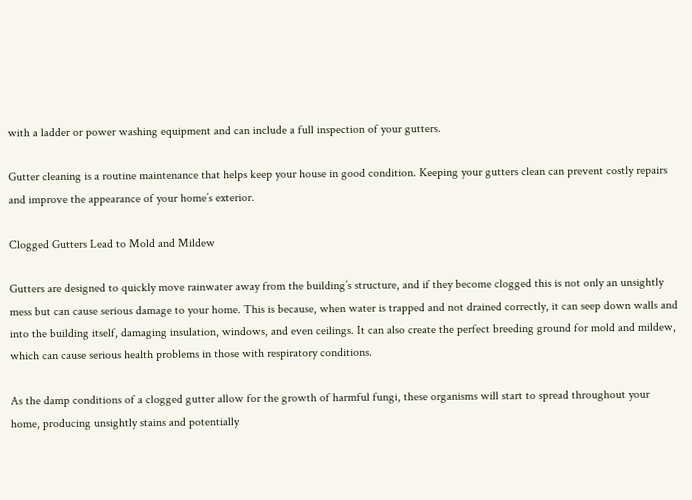with a ladder or power washing equipment and can include a full inspection of your gutters.

Gutter cleaning is a routine maintenance that helps keep your house in good condition. Keeping your gutters clean can prevent costly repairs and improve the appearance of your home’s exterior.

Clogged Gutters Lead to Mold and Mildew

Gutters are designed to quickly move rainwater away from the building’s structure, and if they become clogged this is not only an unsightly mess but can cause serious damage to your home. This is because, when water is trapped and not drained correctly, it can seep down walls and into the building itself, damaging insulation, windows, and even ceilings. It can also create the perfect breeding ground for mold and mildew, which can cause serious health problems in those with respiratory conditions.

As the damp conditions of a clogged gutter allow for the growth of harmful fungi, these organisms will start to spread throughout your home, producing unsightly stains and potentially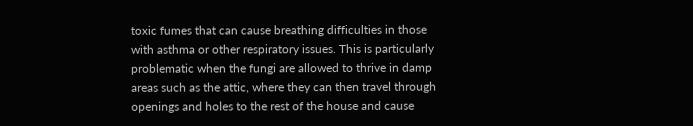toxic fumes that can cause breathing difficulties in those with asthma or other respiratory issues. This is particularly problematic when the fungi are allowed to thrive in damp areas such as the attic, where they can then travel through openings and holes to the rest of the house and cause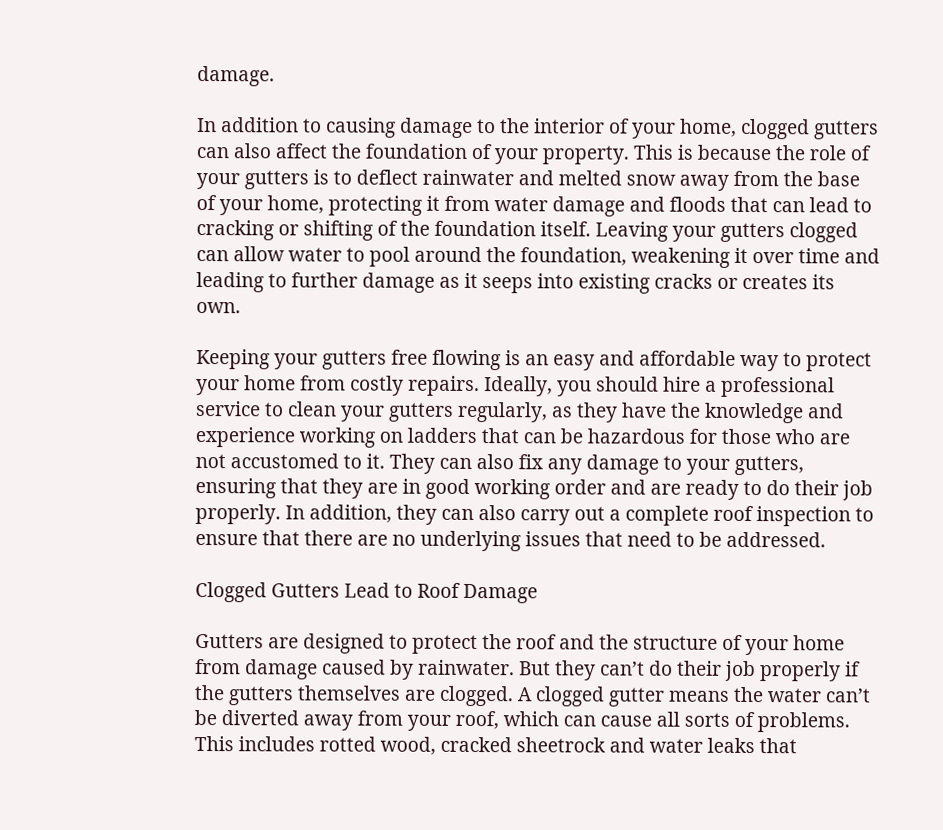damage.

In addition to causing damage to the interior of your home, clogged gutters can also affect the foundation of your property. This is because the role of your gutters is to deflect rainwater and melted snow away from the base of your home, protecting it from water damage and floods that can lead to cracking or shifting of the foundation itself. Leaving your gutters clogged can allow water to pool around the foundation, weakening it over time and leading to further damage as it seeps into existing cracks or creates its own.

Keeping your gutters free flowing is an easy and affordable way to protect your home from costly repairs. Ideally, you should hire a professional service to clean your gutters regularly, as they have the knowledge and experience working on ladders that can be hazardous for those who are not accustomed to it. They can also fix any damage to your gutters, ensuring that they are in good working order and are ready to do their job properly. In addition, they can also carry out a complete roof inspection to ensure that there are no underlying issues that need to be addressed.

Clogged Gutters Lead to Roof Damage

Gutters are designed to protect the roof and the structure of your home from damage caused by rainwater. But they can’t do their job properly if the gutters themselves are clogged. A clogged gutter means the water can’t be diverted away from your roof, which can cause all sorts of problems. This includes rotted wood, cracked sheetrock and water leaks that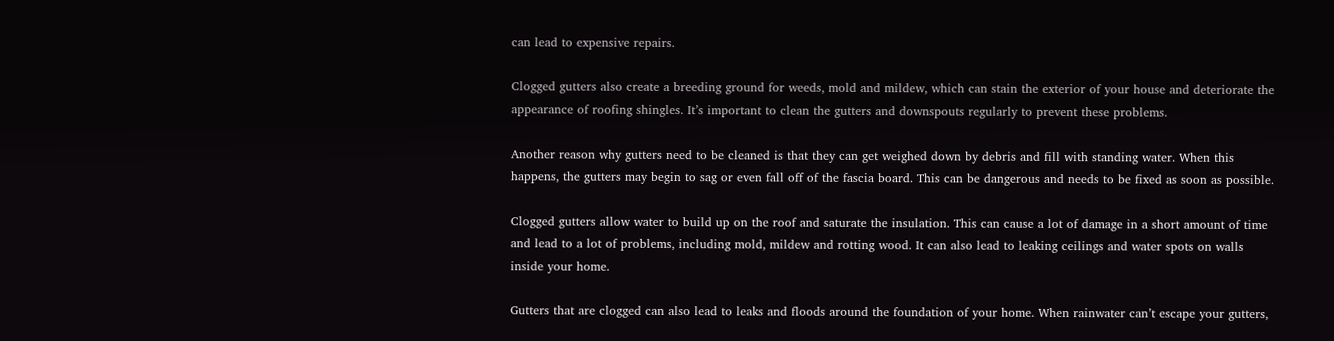can lead to expensive repairs.

Clogged gutters also create a breeding ground for weeds, mold and mildew, which can stain the exterior of your house and deteriorate the appearance of roofing shingles. It’s important to clean the gutters and downspouts regularly to prevent these problems.

Another reason why gutters need to be cleaned is that they can get weighed down by debris and fill with standing water. When this happens, the gutters may begin to sag or even fall off of the fascia board. This can be dangerous and needs to be fixed as soon as possible.

Clogged gutters allow water to build up on the roof and saturate the insulation. This can cause a lot of damage in a short amount of time and lead to a lot of problems, including mold, mildew and rotting wood. It can also lead to leaking ceilings and water spots on walls inside your home.

Gutters that are clogged can also lead to leaks and floods around the foundation of your home. When rainwater can’t escape your gutters,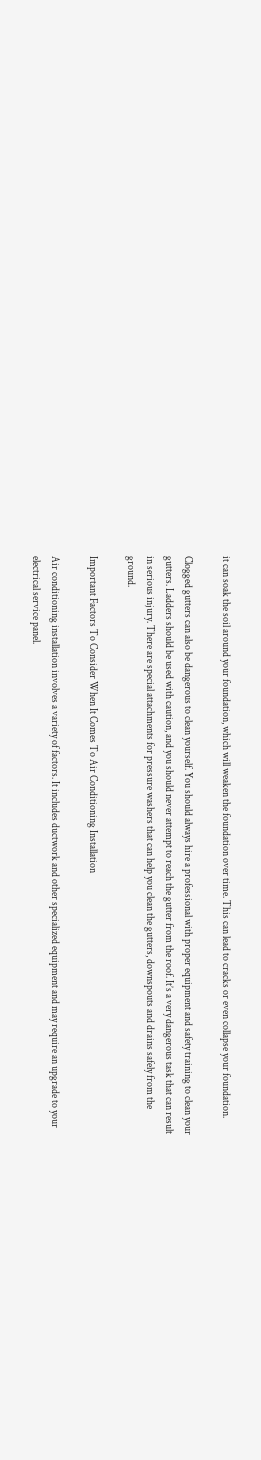it can soak the soil around your foundation, which will weaken the foundation over time. This can lead to cracks or even collapse your foundation.

Clogged gutters can also be dangerous to clean yourself. You should always hire a professional with proper equipment and safety training to clean your gutters. Ladders should be used with caution, and you should never attempt to reach the gutter from the roof. It’s a very dangerous task that can result in serious injury. There are special attachments for pressure washers that can help you clean the gutters, downspouts and drains safely from the ground.

Important Factors To Consider When It Comes To Air Conditioning Installation

Air conditioning installation involves a variety of factors. It includes ductwork and other specialized equipment and may require an upgrade to your electrical service panel.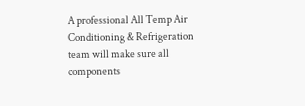A professional All Temp Air Conditioning & Refrigeration team will make sure all components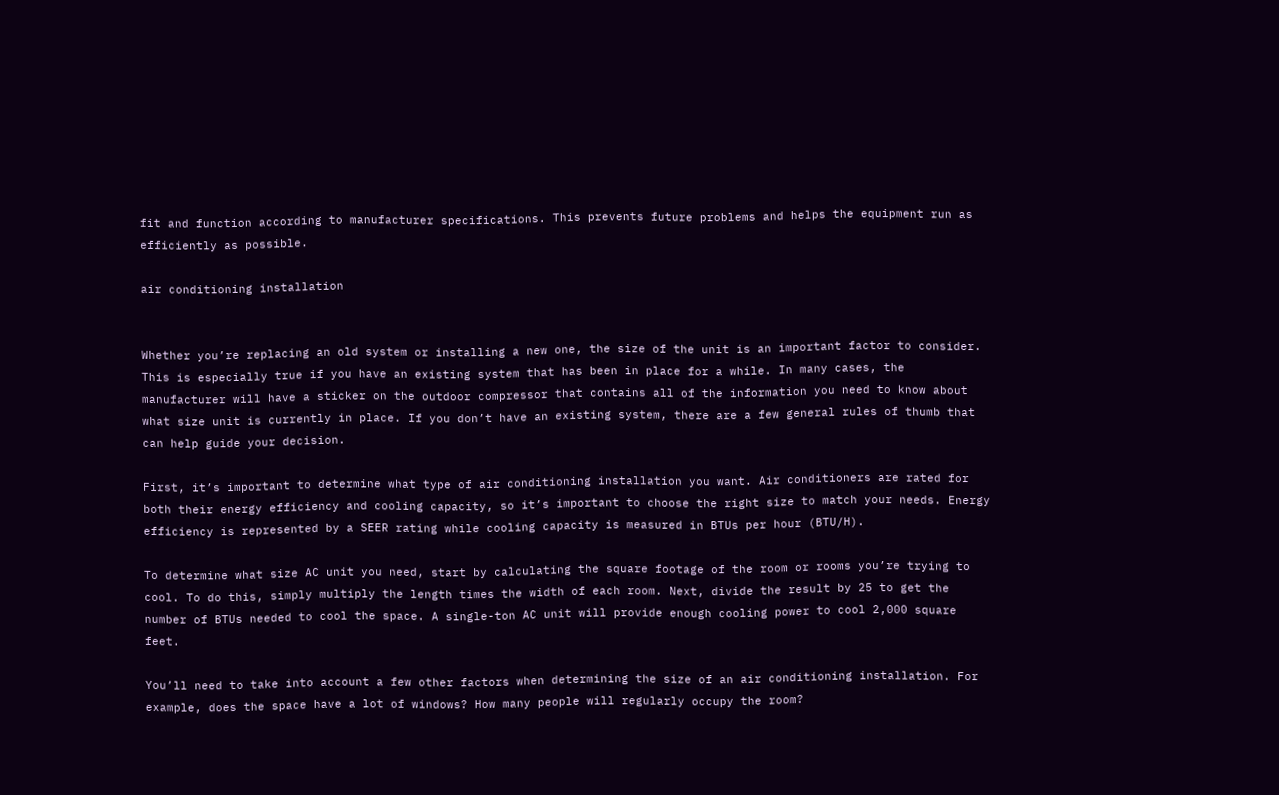fit and function according to manufacturer specifications. This prevents future problems and helps the equipment run as efficiently as possible.

air conditioning installation


Whether you’re replacing an old system or installing a new one, the size of the unit is an important factor to consider. This is especially true if you have an existing system that has been in place for a while. In many cases, the manufacturer will have a sticker on the outdoor compressor that contains all of the information you need to know about what size unit is currently in place. If you don’t have an existing system, there are a few general rules of thumb that can help guide your decision.

First, it’s important to determine what type of air conditioning installation you want. Air conditioners are rated for both their energy efficiency and cooling capacity, so it’s important to choose the right size to match your needs. Energy efficiency is represented by a SEER rating while cooling capacity is measured in BTUs per hour (BTU/H).

To determine what size AC unit you need, start by calculating the square footage of the room or rooms you’re trying to cool. To do this, simply multiply the length times the width of each room. Next, divide the result by 25 to get the number of BTUs needed to cool the space. A single-ton AC unit will provide enough cooling power to cool 2,000 square feet.

You’ll need to take into account a few other factors when determining the size of an air conditioning installation. For example, does the space have a lot of windows? How many people will regularly occupy the room?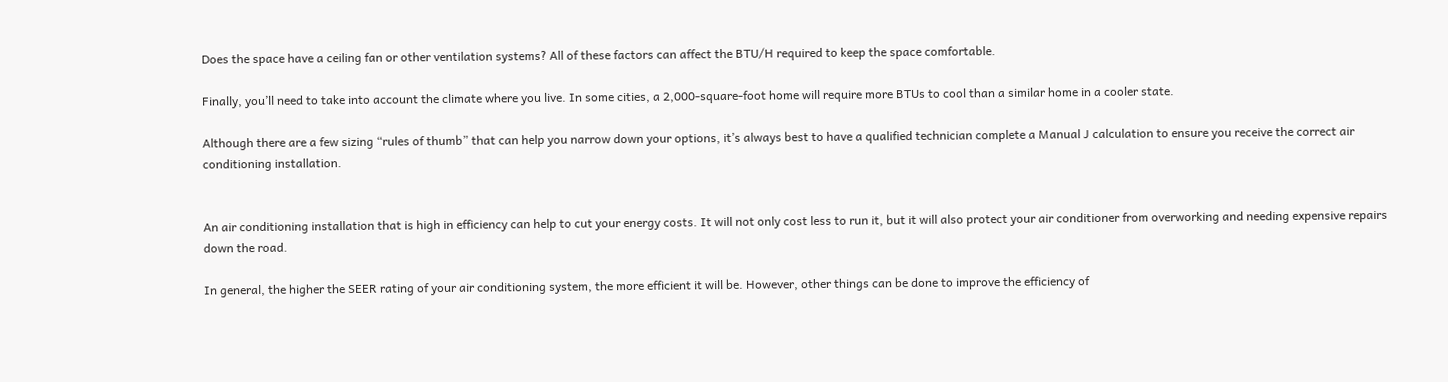Does the space have a ceiling fan or other ventilation systems? All of these factors can affect the BTU/H required to keep the space comfortable.

Finally, you’ll need to take into account the climate where you live. In some cities, a 2,000-square-foot home will require more BTUs to cool than a similar home in a cooler state.

Although there are a few sizing “rules of thumb” that can help you narrow down your options, it’s always best to have a qualified technician complete a Manual J calculation to ensure you receive the correct air conditioning installation.


An air conditioning installation that is high in efficiency can help to cut your energy costs. It will not only cost less to run it, but it will also protect your air conditioner from overworking and needing expensive repairs down the road.

In general, the higher the SEER rating of your air conditioning system, the more efficient it will be. However, other things can be done to improve the efficiency of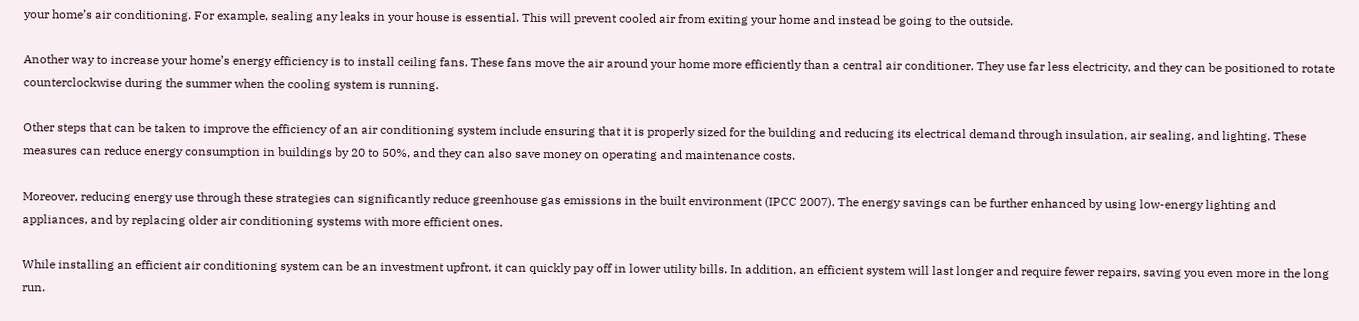your home’s air conditioning. For example, sealing any leaks in your house is essential. This will prevent cooled air from exiting your home and instead be going to the outside.

Another way to increase your home’s energy efficiency is to install ceiling fans. These fans move the air around your home more efficiently than a central air conditioner. They use far less electricity, and they can be positioned to rotate counterclockwise during the summer when the cooling system is running.

Other steps that can be taken to improve the efficiency of an air conditioning system include ensuring that it is properly sized for the building and reducing its electrical demand through insulation, air sealing, and lighting. These measures can reduce energy consumption in buildings by 20 to 50%, and they can also save money on operating and maintenance costs.

Moreover, reducing energy use through these strategies can significantly reduce greenhouse gas emissions in the built environment (IPCC 2007). The energy savings can be further enhanced by using low-energy lighting and appliances, and by replacing older air conditioning systems with more efficient ones.

While installing an efficient air conditioning system can be an investment upfront, it can quickly pay off in lower utility bills. In addition, an efficient system will last longer and require fewer repairs, saving you even more in the long run.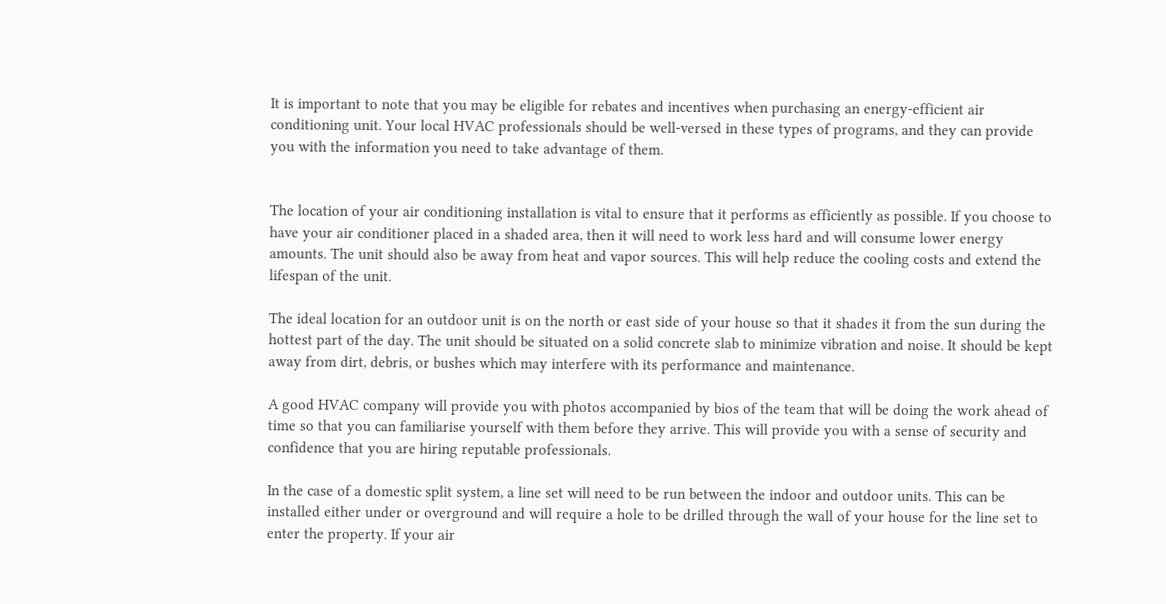It is important to note that you may be eligible for rebates and incentives when purchasing an energy-efficient air conditioning unit. Your local HVAC professionals should be well-versed in these types of programs, and they can provide you with the information you need to take advantage of them.


The location of your air conditioning installation is vital to ensure that it performs as efficiently as possible. If you choose to have your air conditioner placed in a shaded area, then it will need to work less hard and will consume lower energy amounts. The unit should also be away from heat and vapor sources. This will help reduce the cooling costs and extend the lifespan of the unit.

The ideal location for an outdoor unit is on the north or east side of your house so that it shades it from the sun during the hottest part of the day. The unit should be situated on a solid concrete slab to minimize vibration and noise. It should be kept away from dirt, debris, or bushes which may interfere with its performance and maintenance.

A good HVAC company will provide you with photos accompanied by bios of the team that will be doing the work ahead of time so that you can familiarise yourself with them before they arrive. This will provide you with a sense of security and confidence that you are hiring reputable professionals.

In the case of a domestic split system, a line set will need to be run between the indoor and outdoor units. This can be installed either under or overground and will require a hole to be drilled through the wall of your house for the line set to enter the property. If your air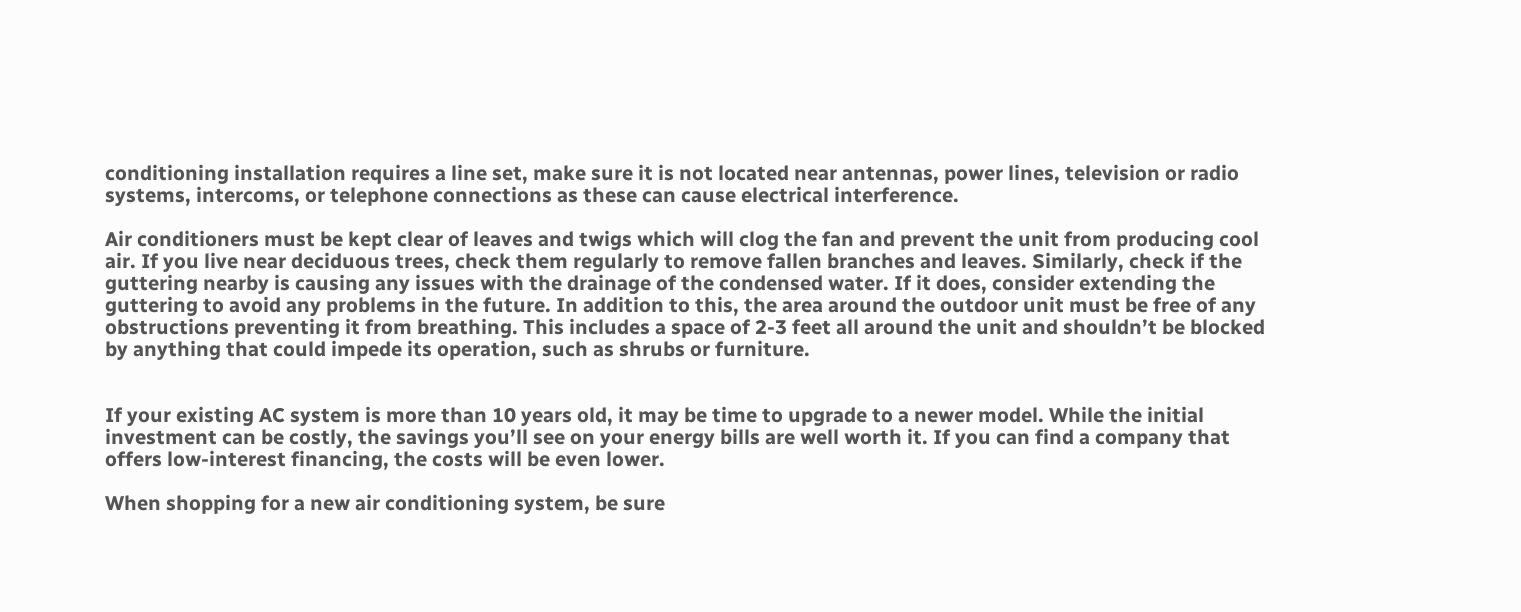conditioning installation requires a line set, make sure it is not located near antennas, power lines, television or radio systems, intercoms, or telephone connections as these can cause electrical interference.

Air conditioners must be kept clear of leaves and twigs which will clog the fan and prevent the unit from producing cool air. If you live near deciduous trees, check them regularly to remove fallen branches and leaves. Similarly, check if the guttering nearby is causing any issues with the drainage of the condensed water. If it does, consider extending the guttering to avoid any problems in the future. In addition to this, the area around the outdoor unit must be free of any obstructions preventing it from breathing. This includes a space of 2-3 feet all around the unit and shouldn’t be blocked by anything that could impede its operation, such as shrubs or furniture.


If your existing AC system is more than 10 years old, it may be time to upgrade to a newer model. While the initial investment can be costly, the savings you’ll see on your energy bills are well worth it. If you can find a company that offers low-interest financing, the costs will be even lower.

When shopping for a new air conditioning system, be sure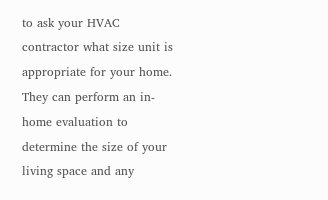to ask your HVAC contractor what size unit is appropriate for your home. They can perform an in-home evaluation to determine the size of your living space and any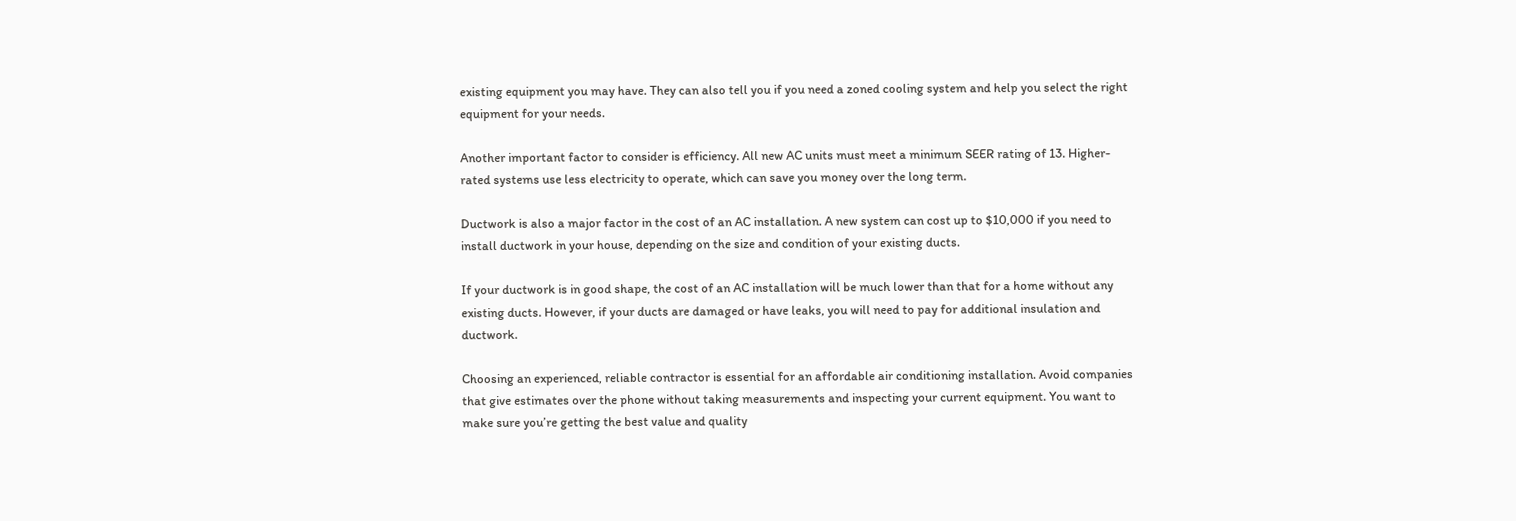existing equipment you may have. They can also tell you if you need a zoned cooling system and help you select the right equipment for your needs.

Another important factor to consider is efficiency. All new AC units must meet a minimum SEER rating of 13. Higher-rated systems use less electricity to operate, which can save you money over the long term.

Ductwork is also a major factor in the cost of an AC installation. A new system can cost up to $10,000 if you need to install ductwork in your house, depending on the size and condition of your existing ducts.

If your ductwork is in good shape, the cost of an AC installation will be much lower than that for a home without any existing ducts. However, if your ducts are damaged or have leaks, you will need to pay for additional insulation and ductwork.

Choosing an experienced, reliable contractor is essential for an affordable air conditioning installation. Avoid companies that give estimates over the phone without taking measurements and inspecting your current equipment. You want to make sure you’re getting the best value and quality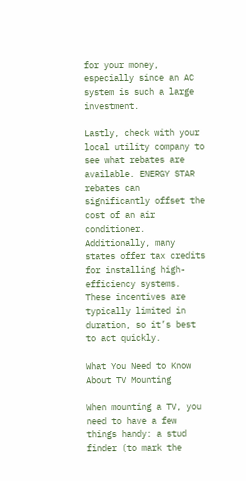for your money, especially since an AC system is such a large investment.

Lastly, check with your local utility company to see what rebates are available. ENERGY STAR rebates can significantly offset the cost of an air conditioner. Additionally, many states offer tax credits for installing high-efficiency systems. These incentives are typically limited in duration, so it’s best to act quickly.

What You Need to Know About TV Mounting

When mounting a TV, you need to have a few things handy: a stud finder (to mark the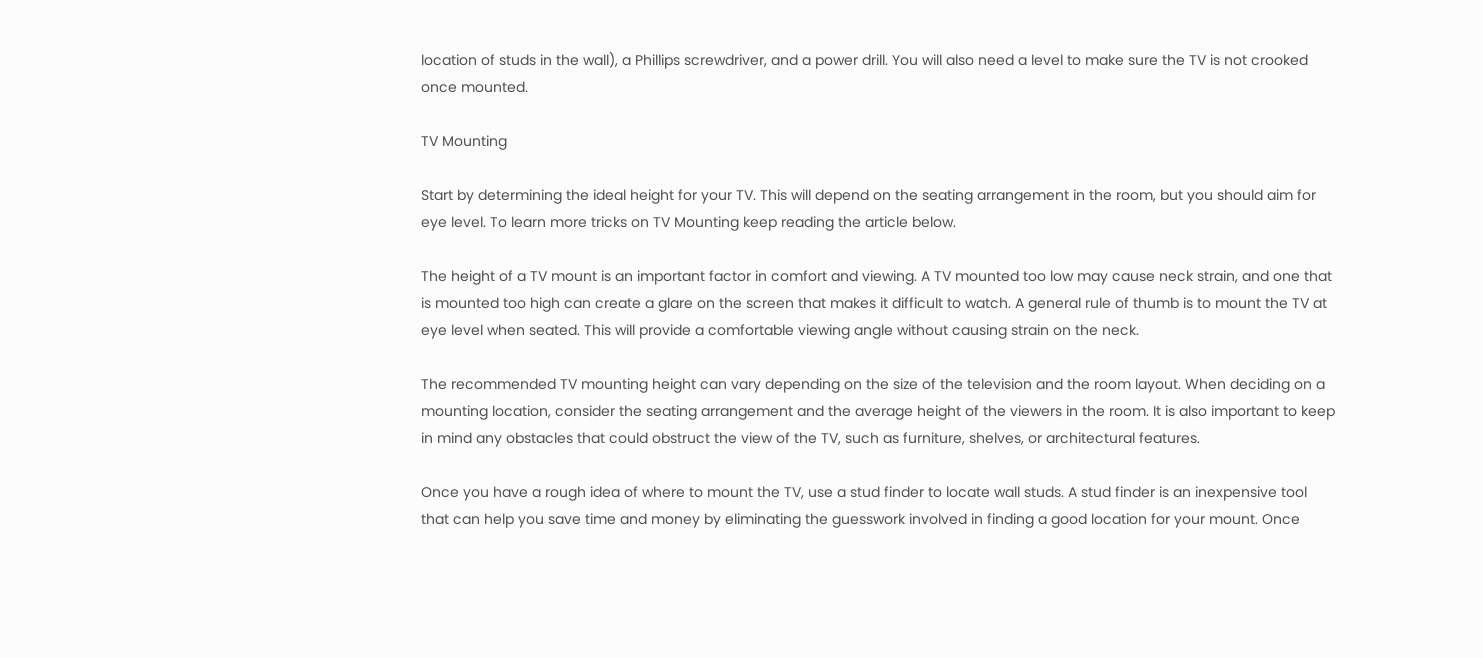location of studs in the wall), a Phillips screwdriver, and a power drill. You will also need a level to make sure the TV is not crooked once mounted.

TV Mounting

Start by determining the ideal height for your TV. This will depend on the seating arrangement in the room, but you should aim for eye level. To learn more tricks on TV Mounting keep reading the article below.

The height of a TV mount is an important factor in comfort and viewing. A TV mounted too low may cause neck strain, and one that is mounted too high can create a glare on the screen that makes it difficult to watch. A general rule of thumb is to mount the TV at eye level when seated. This will provide a comfortable viewing angle without causing strain on the neck.

The recommended TV mounting height can vary depending on the size of the television and the room layout. When deciding on a mounting location, consider the seating arrangement and the average height of the viewers in the room. It is also important to keep in mind any obstacles that could obstruct the view of the TV, such as furniture, shelves, or architectural features.

Once you have a rough idea of where to mount the TV, use a stud finder to locate wall studs. A stud finder is an inexpensive tool that can help you save time and money by eliminating the guesswork involved in finding a good location for your mount. Once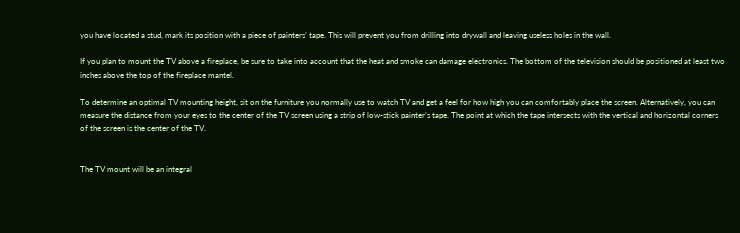you have located a stud, mark its position with a piece of painters’ tape. This will prevent you from drilling into drywall and leaving useless holes in the wall.

If you plan to mount the TV above a fireplace, be sure to take into account that the heat and smoke can damage electronics. The bottom of the television should be positioned at least two inches above the top of the fireplace mantel.

To determine an optimal TV mounting height, sit on the furniture you normally use to watch TV and get a feel for how high you can comfortably place the screen. Alternatively, you can measure the distance from your eyes to the center of the TV screen using a strip of low-stick painter’s tape. The point at which the tape intersects with the vertical and horizontal corners of the screen is the center of the TV.


The TV mount will be an integral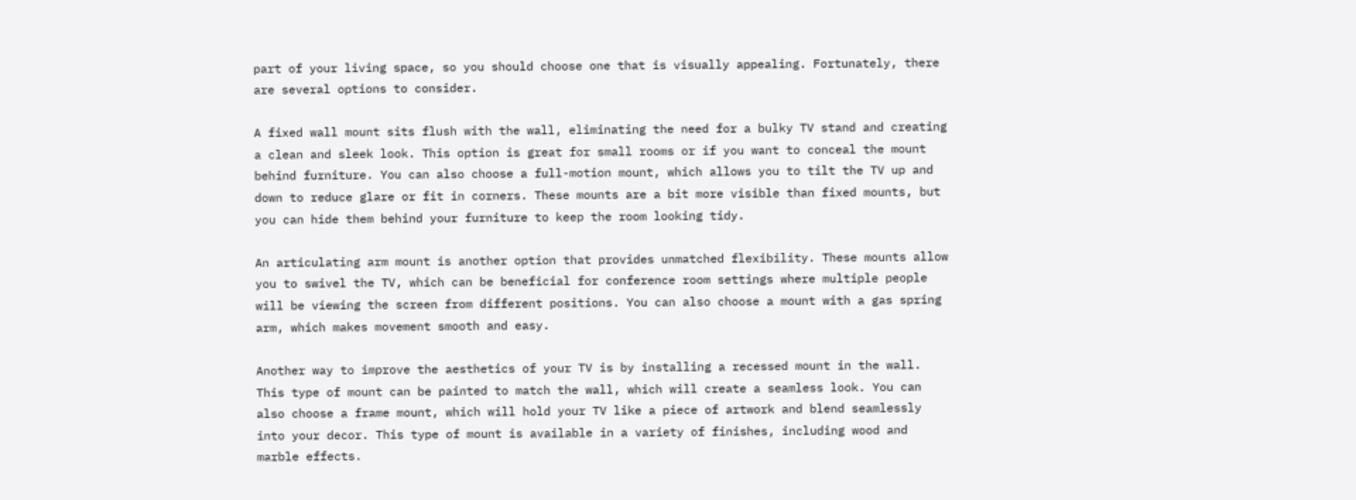part of your living space, so you should choose one that is visually appealing. Fortunately, there are several options to consider.

A fixed wall mount sits flush with the wall, eliminating the need for a bulky TV stand and creating a clean and sleek look. This option is great for small rooms or if you want to conceal the mount behind furniture. You can also choose a full-motion mount, which allows you to tilt the TV up and down to reduce glare or fit in corners. These mounts are a bit more visible than fixed mounts, but you can hide them behind your furniture to keep the room looking tidy.

An articulating arm mount is another option that provides unmatched flexibility. These mounts allow you to swivel the TV, which can be beneficial for conference room settings where multiple people will be viewing the screen from different positions. You can also choose a mount with a gas spring arm, which makes movement smooth and easy.

Another way to improve the aesthetics of your TV is by installing a recessed mount in the wall. This type of mount can be painted to match the wall, which will create a seamless look. You can also choose a frame mount, which will hold your TV like a piece of artwork and blend seamlessly into your decor. This type of mount is available in a variety of finishes, including wood and marble effects.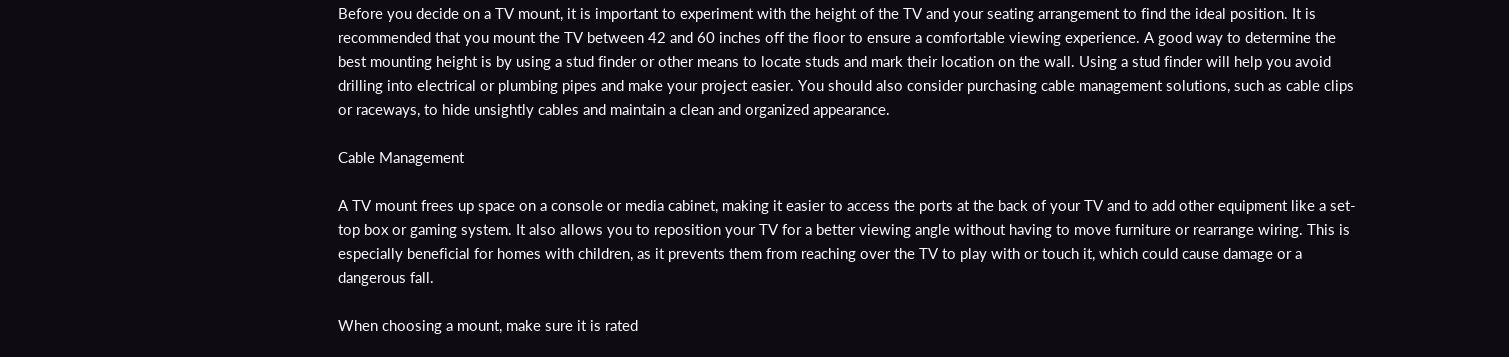Before you decide on a TV mount, it is important to experiment with the height of the TV and your seating arrangement to find the ideal position. It is recommended that you mount the TV between 42 and 60 inches off the floor to ensure a comfortable viewing experience. A good way to determine the best mounting height is by using a stud finder or other means to locate studs and mark their location on the wall. Using a stud finder will help you avoid drilling into electrical or plumbing pipes and make your project easier. You should also consider purchasing cable management solutions, such as cable clips or raceways, to hide unsightly cables and maintain a clean and organized appearance.

Cable Management

A TV mount frees up space on a console or media cabinet, making it easier to access the ports at the back of your TV and to add other equipment like a set-top box or gaming system. It also allows you to reposition your TV for a better viewing angle without having to move furniture or rearrange wiring. This is especially beneficial for homes with children, as it prevents them from reaching over the TV to play with or touch it, which could cause damage or a dangerous fall.

When choosing a mount, make sure it is rated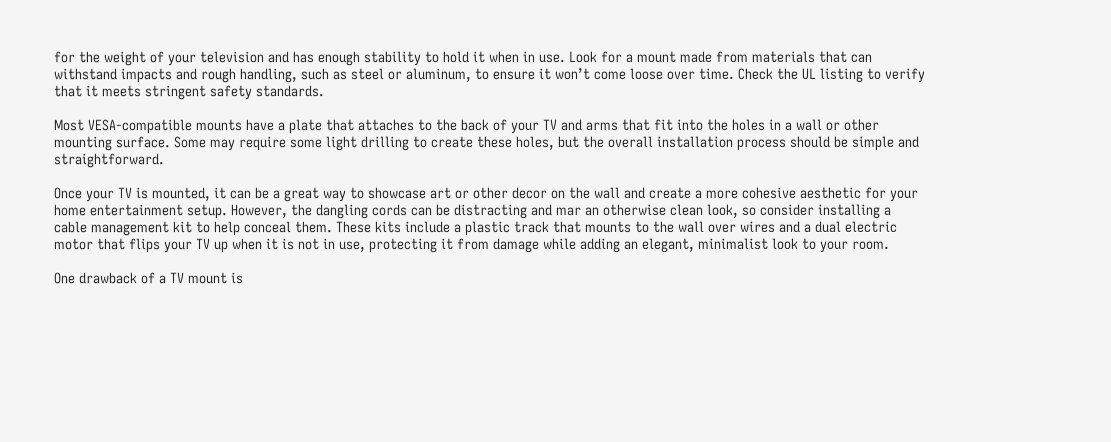for the weight of your television and has enough stability to hold it when in use. Look for a mount made from materials that can withstand impacts and rough handling, such as steel or aluminum, to ensure it won’t come loose over time. Check the UL listing to verify that it meets stringent safety standards.

Most VESA-compatible mounts have a plate that attaches to the back of your TV and arms that fit into the holes in a wall or other mounting surface. Some may require some light drilling to create these holes, but the overall installation process should be simple and straightforward.

Once your TV is mounted, it can be a great way to showcase art or other decor on the wall and create a more cohesive aesthetic for your home entertainment setup. However, the dangling cords can be distracting and mar an otherwise clean look, so consider installing a cable management kit to help conceal them. These kits include a plastic track that mounts to the wall over wires and a dual electric motor that flips your TV up when it is not in use, protecting it from damage while adding an elegant, minimalist look to your room.

One drawback of a TV mount is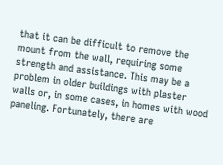that it can be difficult to remove the mount from the wall, requiring some strength and assistance. This may be a problem in older buildings with plaster walls or, in some cases, in homes with wood paneling. Fortunately, there are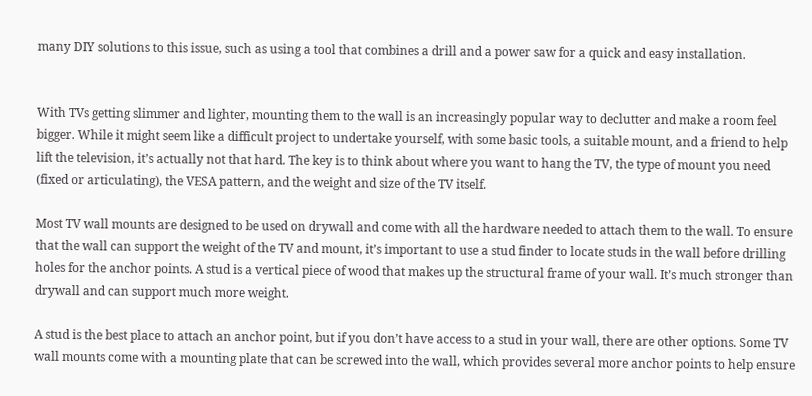many DIY solutions to this issue, such as using a tool that combines a drill and a power saw for a quick and easy installation.


With TVs getting slimmer and lighter, mounting them to the wall is an increasingly popular way to declutter and make a room feel bigger. While it might seem like a difficult project to undertake yourself, with some basic tools, a suitable mount, and a friend to help lift the television, it’s actually not that hard. The key is to think about where you want to hang the TV, the type of mount you need (fixed or articulating), the VESA pattern, and the weight and size of the TV itself.

Most TV wall mounts are designed to be used on drywall and come with all the hardware needed to attach them to the wall. To ensure that the wall can support the weight of the TV and mount, it’s important to use a stud finder to locate studs in the wall before drilling holes for the anchor points. A stud is a vertical piece of wood that makes up the structural frame of your wall. It’s much stronger than drywall and can support much more weight.

A stud is the best place to attach an anchor point, but if you don’t have access to a stud in your wall, there are other options. Some TV wall mounts come with a mounting plate that can be screwed into the wall, which provides several more anchor points to help ensure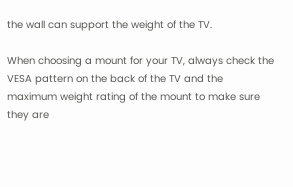the wall can support the weight of the TV.

When choosing a mount for your TV, always check the VESA pattern on the back of the TV and the maximum weight rating of the mount to make sure they are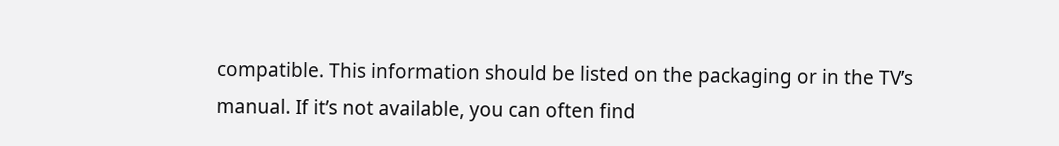compatible. This information should be listed on the packaging or in the TV’s manual. If it’s not available, you can often find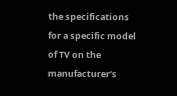the specifications for a specific model of TV on the manufacturer’s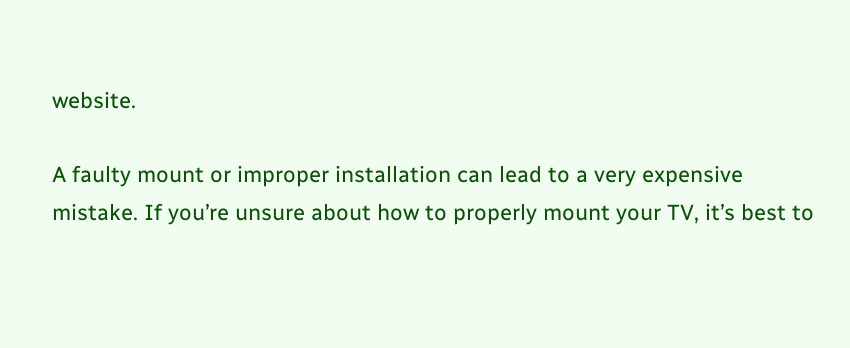website.

A faulty mount or improper installation can lead to a very expensive mistake. If you’re unsure about how to properly mount your TV, it’s best to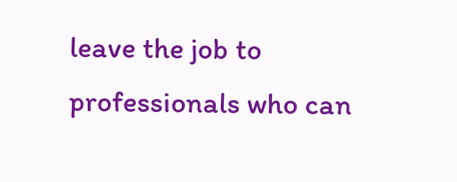leave the job to professionals who can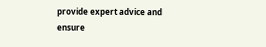provide expert advice and ensure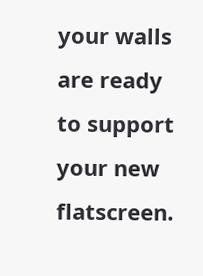your walls are ready to support your new flatscreen.